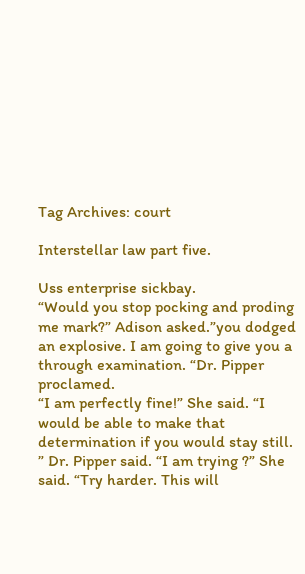Tag Archives: court

Interstellar law part five.

Uss enterprise sickbay.
“Would you stop pocking and proding me mark?” Adison asked.”you dodged an explosive. I am going to give you a through examination. “Dr. Pipper proclamed.
“I am perfectly fine!” She said. “I would be able to make that determination if you would stay still. ” Dr. Pipper said. “I am trying ?” She said. “Try harder. This will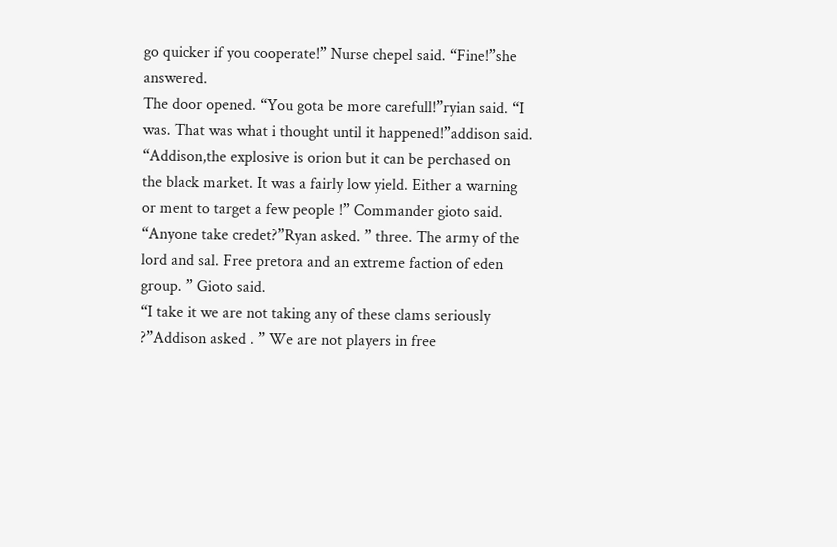go quicker if you cooperate!” Nurse chepel said. “Fine!”she answered.
The door opened. “You gota be more carefull!”ryian said. “I was. That was what i thought until it happened!”addison said. “Addison,the explosive is orion but it can be perchased on the black market. It was a fairly low yield. Either a warning or ment to target a few people !” Commander gioto said.
“Anyone take credet?”Ryan asked. ” three. The army of the lord and sal. Free pretora and an extreme faction of eden group. ” Gioto said.
“I take it we are not taking any of these clams seriously ?”Addison asked . ” We are not players in free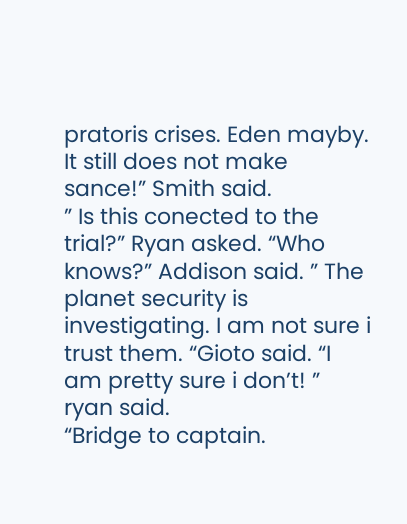pratoris crises. Eden mayby. It still does not make sance!” Smith said.
” Is this conected to the trial?” Ryan asked. “Who knows?” Addison said. ” The planet security is investigating. I am not sure i trust them. “Gioto said. “I am pretty sure i don’t! ” ryan said.
“Bridge to captain.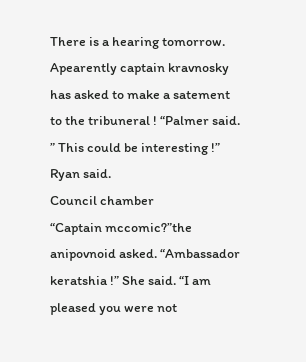There is a hearing tomorrow. Apearently captain kravnosky has asked to make a satement to the tribuneral ! “Palmer said. ” This could be interesting !” Ryan said.
Council chamber
“Captain mccomic?”the anipovnoid asked. “Ambassador keratshia !” She said. “I am pleased you were not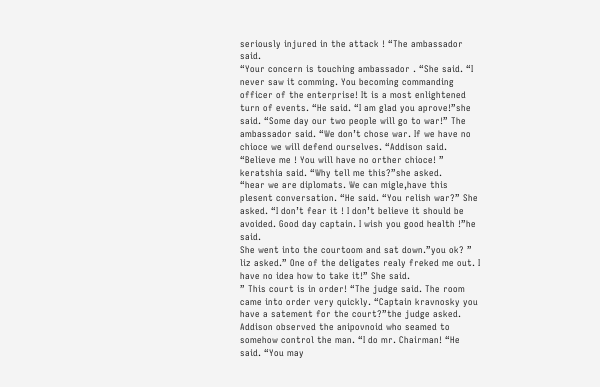seriously injured in the attack ! “The ambassador said.
“Your concern is touching ambassador . “She said. “I never saw it comming. You becoming commanding officer of the enterprise! It is a most enlightened turn of events. “He said. “I am glad you aprove!”she said. “Some day our two people will go to war!” The ambassador said. “We don’t chose war. If we have no chioce we will defend ourselves. “Addison said. “Believe me ! You will have no orther chioce! ” keratshia said. “Why tell me this?”she asked.
“hear we are diplomats. We can migle,have this plesent conversation. “He said. “You relish war?” She asked. “I don’t fear it ! I don’t believe it should be avoided. Good day captain. I wish you good health !”he said.
She went into the courtoom and sat down.”you ok? ” liz asked.” One of the deligates realy freked me out. I have no idea how to take it!” She said.
” This court is in order! “The judge said. The room came into order very quickly. “Captain kravnosky you have a satement for the court?”the judge asked. Addison observed the anipovnoid who seamed to somehow control the man. “I do mr. Chairman! “He said. “You may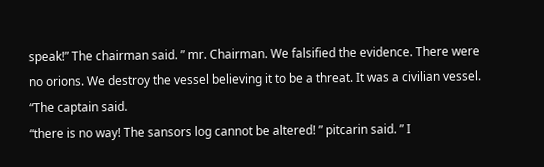speak!” The chairman said. ” mr. Chairman. We falsified the evidence. There were no orions. We destroy the vessel believing it to be a threat. It was a civilian vessel. “The captain said.
“there is no way! The sansors log cannot be altered! ” pitcarin said. ” I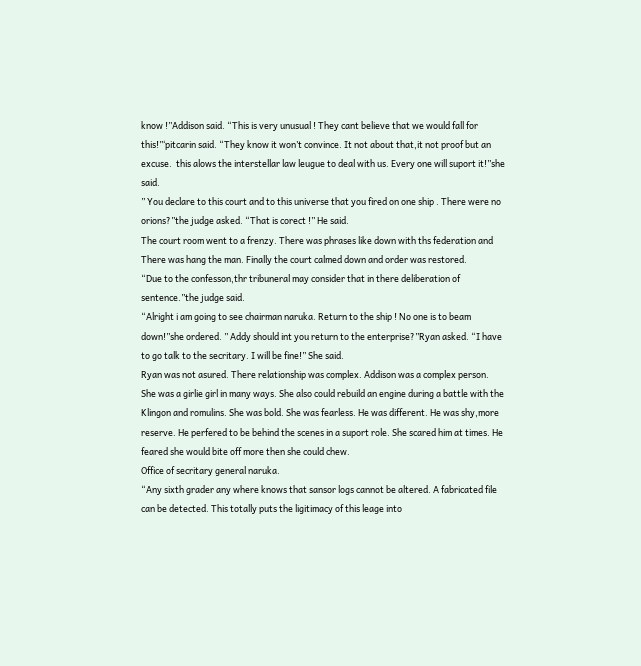know !”Addison said. “This is very unusual ! They cant believe that we would fall for this!”‘pitcarin said. “They know it won’t convince. It not about that,it not proof but an excuse.  this alows the interstellar law leugue to deal with us. Every one will suport it!”she said.
” You declare to this court and to this universe that you fired on one ship . There were no orions?”the judge asked. “That is corect !” He said.
The court room went to a frenzy. There was phrases like down with ths federation and There was hang the man. Finally the court calmed down and order was restored.
“Due to the confesson,thr tribuneral may consider that in there deliberation of sentence.”the judge said.
“Alright i am going to see chairman naruka. Return to the ship ! No one is to beam down!”she ordered. ” Addy should int you return to the enterprise?”Ryan asked. “I have to go talk to the secritary. I will be fine!” She said.
Ryan was not asured. There relationship was complex. Addison was a complex person. She was a girlie girl in many ways. She also could rebuild an engine during a battle with the Klingon and romulins. She was bold. She was fearless. He was different. He was shy,more reserve. He perfered to be behind the scenes in a suport role. She scared him at times. He feared she would bite off more then she could chew.
Office of secritary general naruka.
“Any sixth grader any where knows that sansor logs cannot be altered. A fabricated file can be detected. This totally puts the ligitimacy of this leage into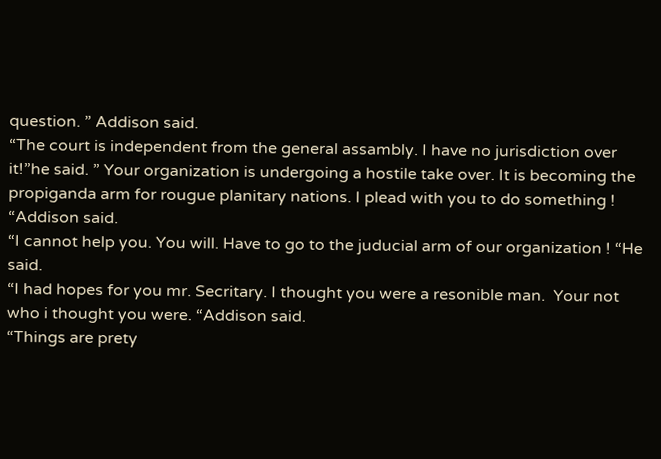question. ” Addison said.
“The court is independent from the general assambly. I have no jurisdiction over it!”he said. ” Your organization is undergoing a hostile take over. It is becoming the propiganda arm for rougue planitary nations. I plead with you to do something ! “Addison said.
“I cannot help you. You will. Have to go to the juducial arm of our organization ! “He said.
“I had hopes for you mr. Secritary. I thought you were a resonible man.  Your not who i thought you were. “Addison said.
“Things are prety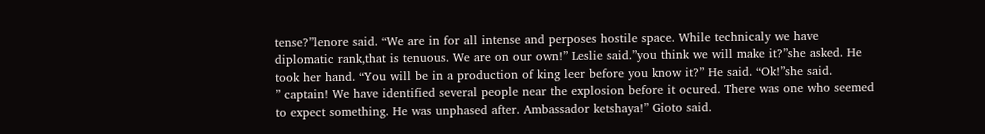tense?”lenore said. “We are in for all intense and perposes hostile space. While technicaly we have diplomatic rank,that is tenuous. We are on our own!” Leslie said.”you think we will make it?”she asked. He took her hand. “You will be in a production of king leer before you know it?” He said. “Ok!”she said.
” captain! We have identified several people near the explosion before it ocured. There was one who seemed to expect something. He was unphased after. Ambassador ketshaya!” Gioto said.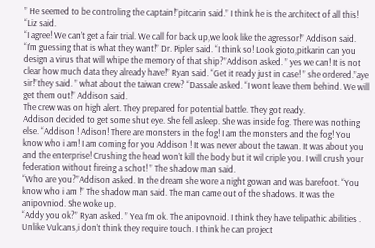” He seemed to be controling the captain!”pitcarin said.” I think he is the architect of all this! “Liz said.
“I agree! We can’t get a fair trial. We call for back up,we look like the agressor!” Addison said. “I’m guessing that is what they want!” Dr. Pipler said. “I think so! Look gioto,pitkarin can you design a virus that will whipe the memory of that ship?”Addison asked. ” yes we can! It is not clear how much data they already have!” Ryan said. “Get it ready just in case! ” she ordered.”aye sir!”they said. ” what about the taiwan crew? “Dassale asked. “I wont leave them behind. We will get them out!” Addison said.
The crew was on high alert. They prepared for potential battle. They got ready.
Addison decided to get some shut eye. She fell asleep. She was inside fog. There was nothing else. “Addison ! Adison! There are monsters in the fog! I am the monsters and the fog! You know who i am! I am coming for you Addison ! It was never about the tawan. It was about you and the enterprise! Crushing the head won’t kill the body but it wil criple you. I will crush your federation without fireing a schot! ” The shadow man said.
“Who are you?”Addison asked. In the dream she wore a night gowan and was barefoot. “You know who i am !” The shadow man said. The man came out of the shadows. It was the anipovniod. She woke up.
“Addy you ok?” Ryan asked. ” Yea I’m ok. The anipovnoid. I think they have telipathic abilities . Unlike Vulcans,i don’t think they require touch. I think he can project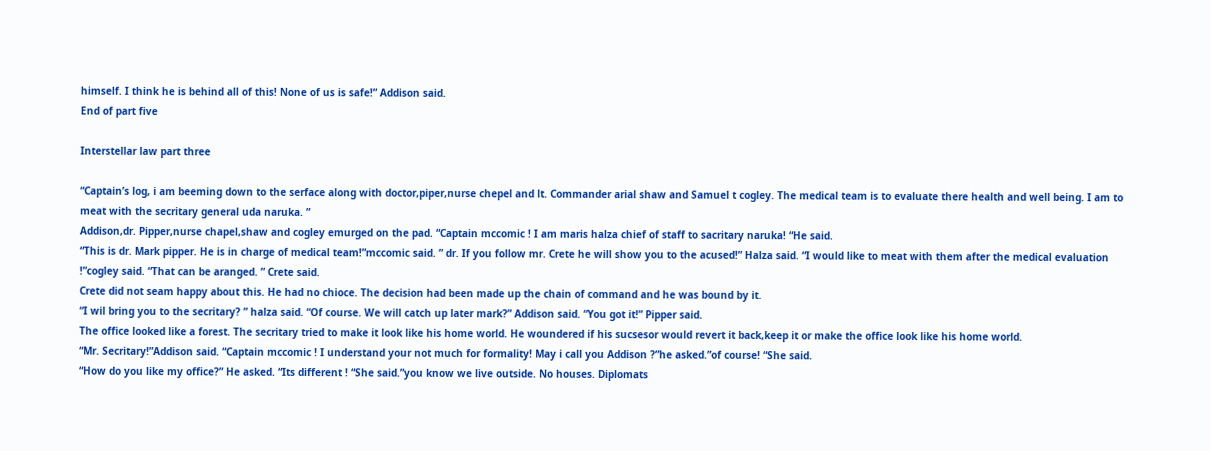himself. I think he is behind all of this! None of us is safe!” Addison said.
End of part five

Interstellar law part three

“Captain’s log, i am beeming down to the serface along with doctor,piper,nurse chepel and lt. Commander arial shaw and Samuel t cogley. The medical team is to evaluate there health and well being. I am to meat with the secritary general uda naruka. ”
Addison,dr. Pipper,nurse chapel,shaw and cogley emurged on the pad. “Captain mccomic ! I am maris halza chief of staff to sacritary naruka! “He said.
“This is dr. Mark pipper. He is in charge of medical team!”mccomic said. ” dr. If you follow mr. Crete he will show you to the acused!” Halza said. “I would like to meat with them after the medical evaluation !”cogley said. “That can be aranged. ” Crete said.
Crete did not seam happy about this. He had no chioce. The decision had been made up the chain of command and he was bound by it.
“I wil bring you to the secritary? ” halza said. “Of course. We will catch up later mark?” Addison said. “You got it!” Pipper said.
The office looked like a forest. The secritary tried to make it look like his home world. He woundered if his sucsesor would revert it back,keep it or make the office look like his home world.
“Mr. Secritary!”Addison said. “Captain mccomic ! I understand your not much for formality! May i call you Addison ?”he asked.”of course! “She said.
“How do you like my office?” He asked. “Its different ! “She said.”you know we live outside. No houses. Diplomats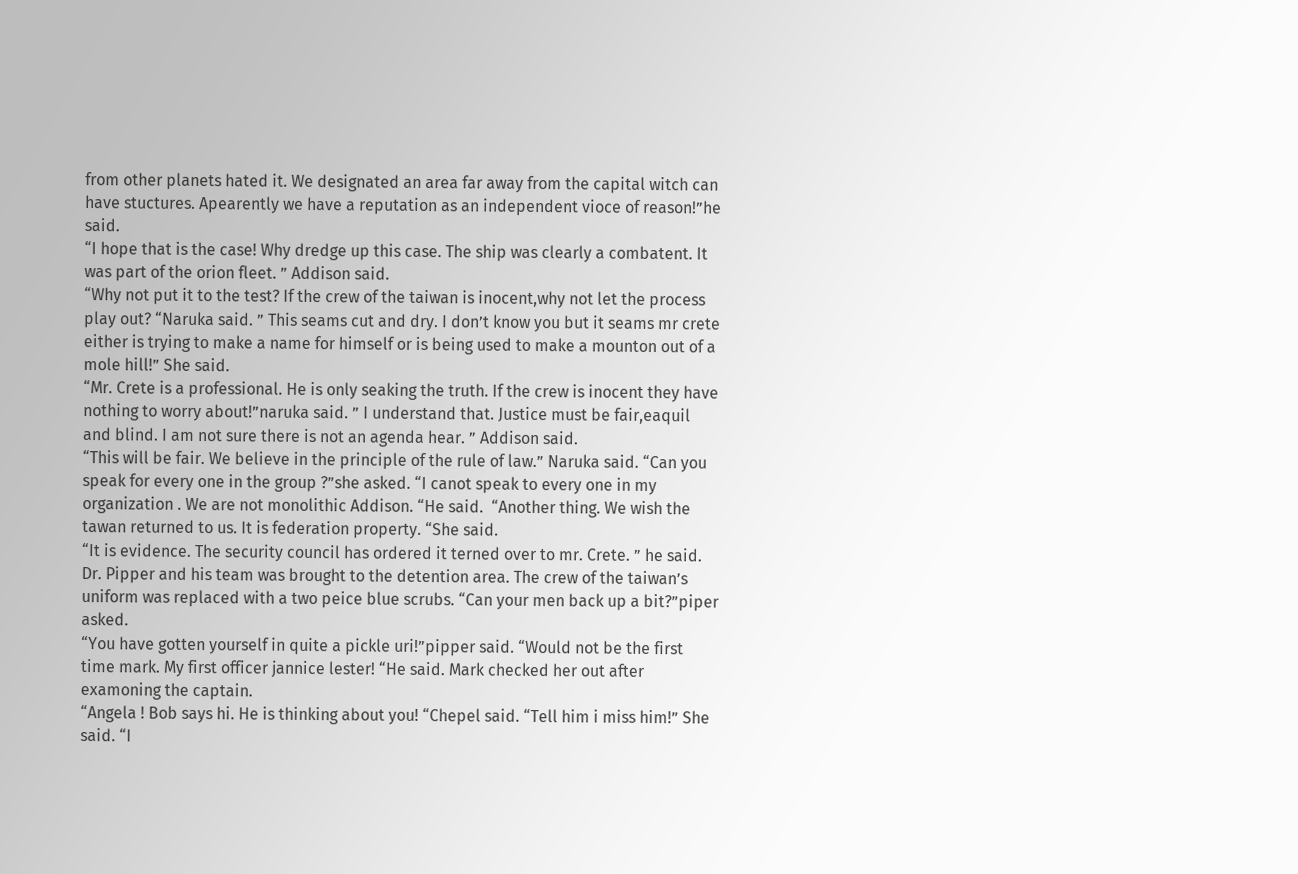from other planets hated it. We designated an area far away from the capital witch can have stuctures. Apearently we have a reputation as an independent vioce of reason!”he said.
“I hope that is the case! Why dredge up this case. The ship was clearly a combatent. It was part of the orion fleet. ” Addison said.
“Why not put it to the test? If the crew of the taiwan is inocent,why not let the process play out? “Naruka said. ” This seams cut and dry. I don’t know you but it seams mr crete either is trying to make a name for himself or is being used to make a mounton out of a mole hill!” She said.
“Mr. Crete is a professional. He is only seaking the truth. If the crew is inocent they have nothing to worry about!”naruka said. ” I understand that. Justice must be fair,eaquil and blind. I am not sure there is not an agenda hear. ” Addison said.
“This will be fair. We believe in the principle of the rule of law.” Naruka said. “Can you speak for every one in the group ?”she asked. “I canot speak to every one in my organization . We are not monolithic Addison. “He said.  “Another thing. We wish the tawan returned to us. It is federation property. “She said.
“It is evidence. The security council has ordered it terned over to mr. Crete. ” he said.
Dr. Pipper and his team was brought to the detention area. The crew of the taiwan’s uniform was replaced with a two peice blue scrubs. “Can your men back up a bit?”piper asked.
“You have gotten yourself in quite a pickle uri!”pipper said. “Would not be the first time mark. My first officer jannice lester! “He said. Mark checked her out after examoning the captain.
“Angela ! Bob says hi. He is thinking about you! “Chepel said. “Tell him i miss him!” She said. “I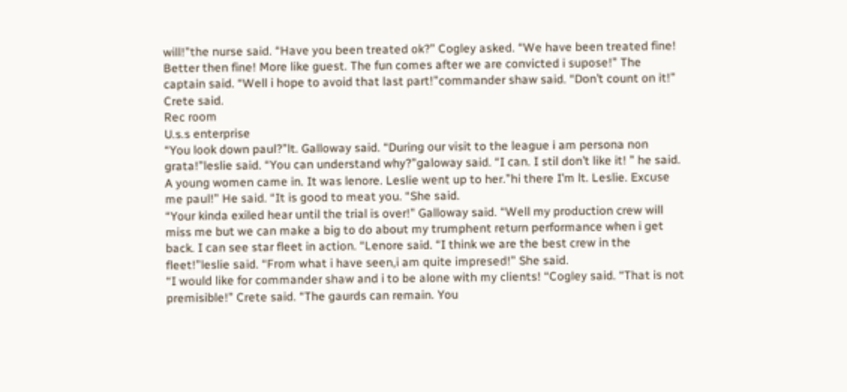will!”the nurse said. “Have you been treated ok?” Cogley asked. “We have been treated fine! Better then fine! More like guest. The fun comes after we are convicted i supose!” The captain said. “Well i hope to avoid that last part!”commander shaw said. “Don’t count on it!” Crete said.
Rec room
U.s.s enterprise
“You look down paul?”lt. Galloway said. “During our visit to the league i am persona non grata!”leslie said. “You can understand why?”galoway said. “I can. I stil don’t like it! ” he said.
A young women came in. It was lenore. Leslie went up to her.”hi there I’m lt. Leslie. Excuse me paul!” He said. “It is good to meat you. “She said.
“Your kinda exiled hear until the trial is over!” Galloway said. “Well my production crew will miss me but we can make a big to do about my trumphent return performance when i get back. I can see star fleet in action. “Lenore said. “I think we are the best crew in the fleet!”leslie said. “From what i have seen,i am quite impresed!” She said.
“I would like for commander shaw and i to be alone with my clients! “Cogley said. “That is not premisible!” Crete said. “The gaurds can remain. You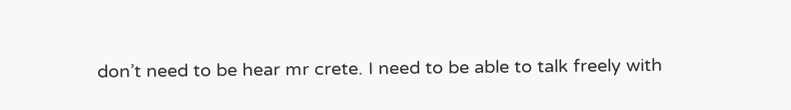don’t need to be hear mr crete. I need to be able to talk freely with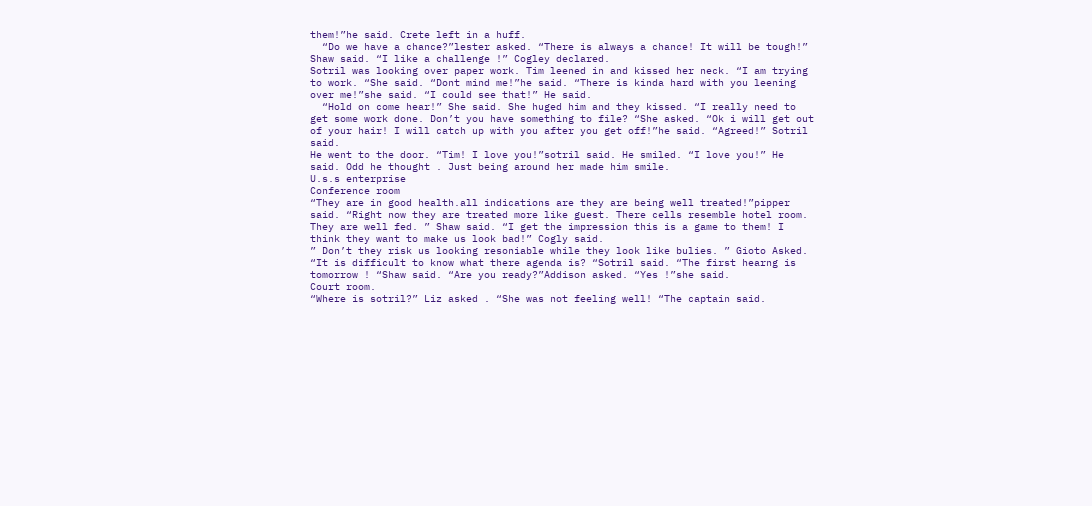them!”he said. Crete left in a huff.
  “Do we have a chance?”lester asked. “There is always a chance! It will be tough!” Shaw said. “I like a challenge !” Cogley declared.
Sotril was looking over paper work. Tim leened in and kissed her neck. “I am trying to work. “She said. “Dont mind me!”he said. “There is kinda hard with you leening over me!”she said. “I could see that!” He said.
  “Hold on come hear!” She said. She huged him and they kissed. “I really need to get some work done. Don’t you have something to file? “She asked. “Ok i will get out of your hair! I will catch up with you after you get off!”he said. “Agreed!” Sotril said.
He went to the door. “Tim! I love you!”sotril said. He smiled. “I love you!” He said. Odd he thought . Just being around her made him smile.
U.s.s enterprise
Conference room
“They are in good health.all indications are they are being well treated!”pipper said. “Right now they are treated more like guest. There cells resemble hotel room. They are well fed. ” Shaw said. “I get the impression this is a game to them! I think they want to make us look bad!” Cogly said.
” Don’t they risk us looking resoniable while they look like bulies. ” Gioto Asked.
“It is difficult to know what there agenda is? “Sotril said. “The first hearng is tomorrow ! “Shaw said. “Are you ready?”Addison asked. “Yes !”she said.
Court room.
“Where is sotril?” Liz asked . “She was not feeling well! “The captain said.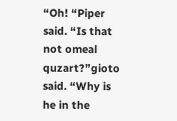“Oh! “Piper said. “Is that not omeal quzart?”gioto said. “Why is he in the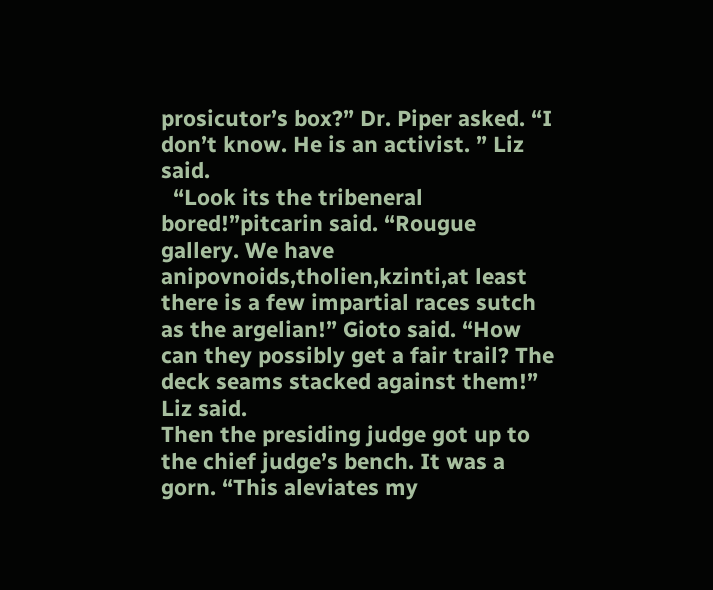prosicutor’s box?” Dr. Piper asked. “I don’t know. He is an activist. ” Liz said.
  “Look its the tribeneral bored!”pitcarin said. “Rougue gallery. We have anipovnoids,tholien,kzinti,at least there is a few impartial races sutch as the argelian!” Gioto said. “How can they possibly get a fair trail? The deck seams stacked against them!” Liz said.
Then the presiding judge got up to the chief judge’s bench. It was a gorn. “This aleviates my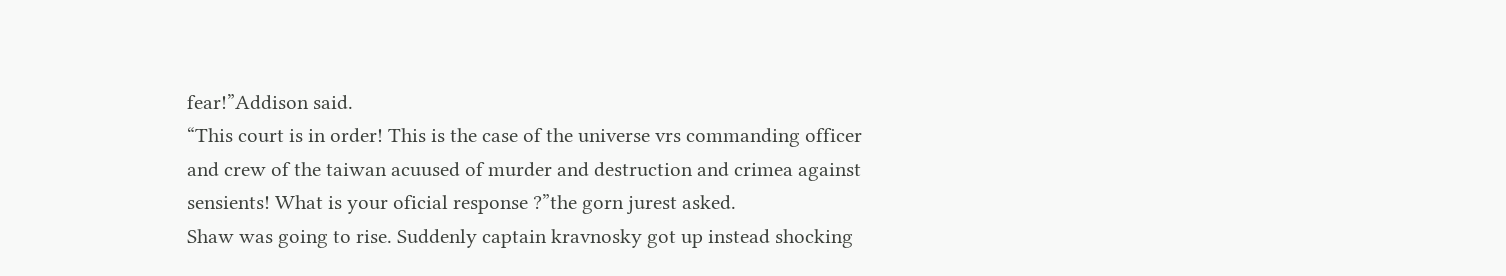fear!”Addison said.
“This court is in order! This is the case of the universe vrs commanding officer and crew of the taiwan acuused of murder and destruction and crimea against sensients! What is your oficial response ?”the gorn jurest asked.
Shaw was going to rise. Suddenly captain kravnosky got up instead shocking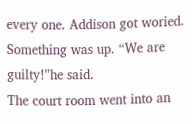every one. Addison got woried. Something was up. “We are guilty!”he said.
The court room went into an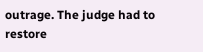outrage. The judge had to restore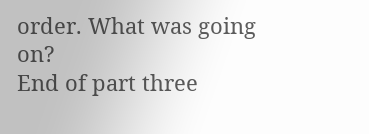order. What was going on?
End of part three